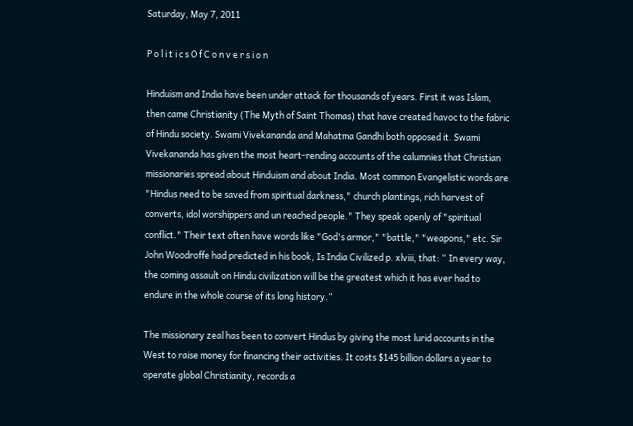Saturday, May 7, 2011

P o l i t i c s O f C o n v e r s i o n

Hinduism and India have been under attack for thousands of years. First it was Islam, then came Christianity (The Myth of Saint Thomas) that have created havoc to the fabric of Hindu society. Swami Vivekananda and Mahatma Gandhi both opposed it. Swami Vivekananda has given the most heart-rending accounts of the calumnies that Christian missionaries spread about Hinduism and about India. Most common Evangelistic words are "Hindus need to be saved from spiritual darkness," church plantings, rich harvest of converts, idol worshippers and un reached people." They speak openly of "spiritual conflict." Their text often have words like "God's armor," "battle," "weapons," etc. Sir John Woodroffe had predicted in his book, Is India Civilized p. xlviii, that: “ In every way, the coming assault on Hindu civilization will be the greatest which it has ever had to endure in the whole course of its long history.”

The missionary zeal has been to convert Hindus by giving the most lurid accounts in the West to raise money for financing their activities. It costs $145 billion dollars a year to operate global Christianity, records a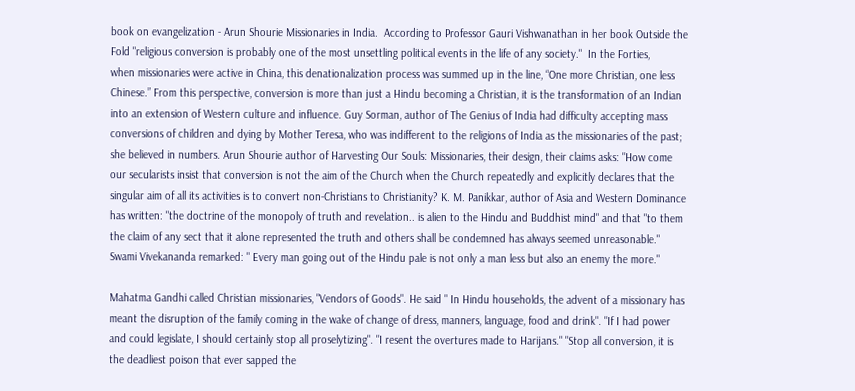book on evangelization - Arun Shourie Missionaries in India.  According to Professor Gauri Vishwanathan in her book Outside the Fold "religious conversion is probably one of the most unsettling political events in the life of any society."  In the Forties,
when missionaries were active in China, this denationalization process was summed up in the line, “One more Christian, one less Chinese.” From this perspective, conversion is more than just a Hindu becoming a Christian, it is the transformation of an Indian into an extension of Western culture and influence. Guy Sorman, author of The Genius of India had difficulty accepting mass conversions of children and dying by Mother Teresa, who was indifferent to the religions of India as the missionaries of the past; she believed in numbers. Arun Shourie author of Harvesting Our Souls: Missionaries, their design, their claims asks: "How come our secularists insist that conversion is not the aim of the Church when the Church repeatedly and explicitly declares that the singular aim of all its activities is to convert non-Christians to Christianity? K. M. Panikkar, author of Asia and Western Dominance has written: "the doctrine of the monopoly of truth and revelation.. is alien to the Hindu and Buddhist mind" and that "to them the claim of any sect that it alone represented the truth and others shall be condemned has always seemed unreasonable." Swami Vivekananda remarked: " Every man going out of the Hindu pale is not only a man less but also an enemy the more."

Mahatma Gandhi called Christian missionaries, "Vendors of Goods". He said " In Hindu households, the advent of a missionary has meant the disruption of the family coming in the wake of change of dress, manners, language, food and drink". "If I had power and could legislate, I should certainly stop all proselytizing". "I resent the overtures made to Harijans." "Stop all conversion, it is the deadliest poison that ever sapped the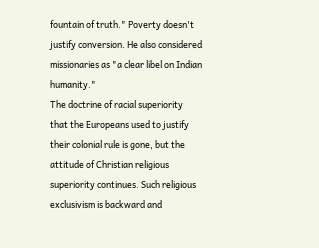fountain of truth." Poverty doesn't justify conversion. He also considered missionaries as "a clear libel on Indian humanity."
The doctrine of racial superiority that the Europeans used to justify their colonial rule is gone, but the attitude of Christian religious superiority continues. Such religious exclusivism is backward and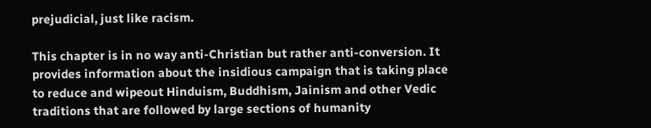prejudicial, just like racism.

This chapter is in no way anti-Christian but rather anti-conversion. It provides information about the insidious campaign that is taking place to reduce and wipeout Hinduism, Buddhism, Jainism and other Vedic traditions that are followed by large sections of humanity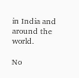in India and around the world.

No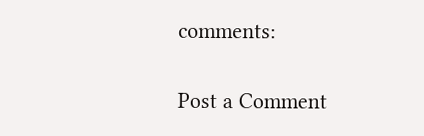comments:

Post a Comment